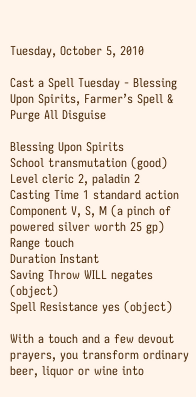Tuesday, October 5, 2010

Cast a Spell Tuesday - Blessing Upon Spirits, Farmer’s Spell & Purge All Disguise

Blessing Upon Spirits
School transmutation (good)
Level cleric 2, paladin 2
Casting Time 1 standard action
Component V, S, M (a pinch of powered silver worth 25 gp)
Range touch
Duration Instant
Saving Throw WILL negates (object)
Spell Resistance yes (object)

With a touch and a few devout prayers, you transform ordinary beer, liquor or wine into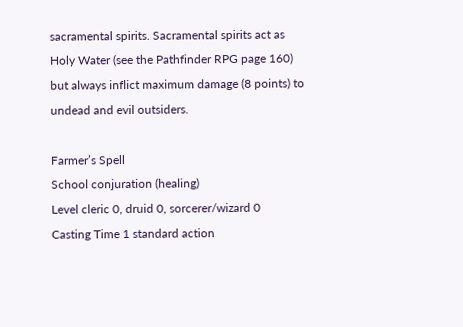sacramental spirits. Sacramental spirits act as Holy Water (see the Pathfinder RPG page 160) but always inflict maximum damage (8 points) to undead and evil outsiders.

Farmer’s Spell
School conjuration (healing)
Level cleric 0, druid 0, sorcerer/wizard 0
Casting Time 1 standard action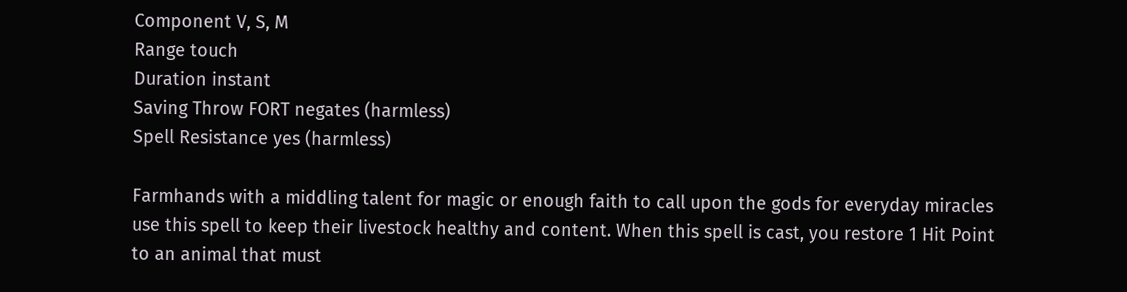Component V, S, M
Range touch
Duration instant
Saving Throw FORT negates (harmless)
Spell Resistance yes (harmless)

Farmhands with a middling talent for magic or enough faith to call upon the gods for everyday miracles use this spell to keep their livestock healthy and content. When this spell is cast, you restore 1 Hit Point to an animal that must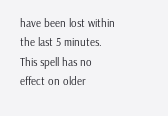have been lost within the last 5 minutes. This spell has no effect on older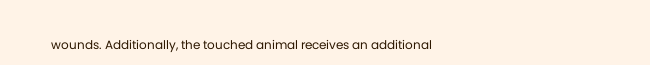wounds. Additionally, the touched animal receives an additional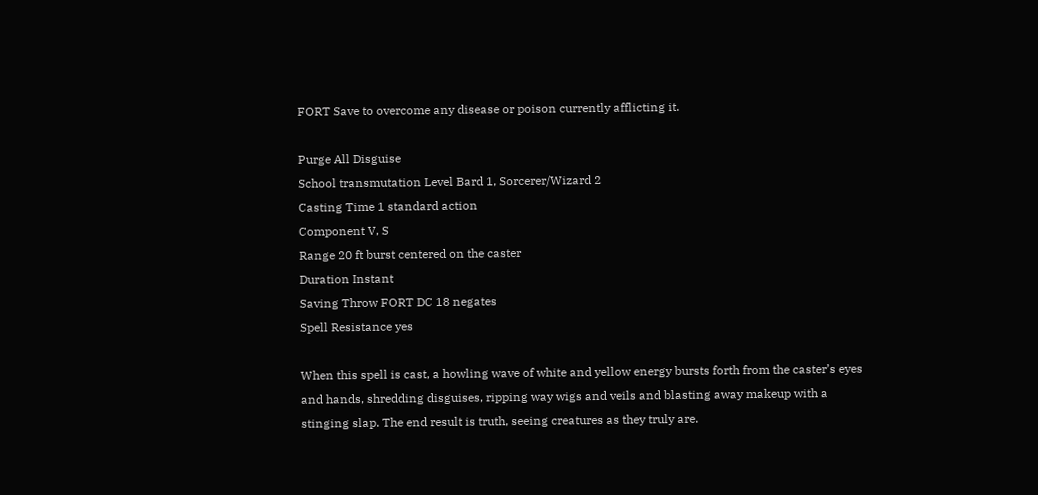FORT Save to overcome any disease or poison currently afflicting it.

Purge All Disguise
School transmutation Level Bard 1, Sorcerer/Wizard 2
Casting Time 1 standard action
Component V, S
Range 20 ft burst centered on the caster
Duration Instant
Saving Throw FORT DC 18 negates
Spell Resistance yes

When this spell is cast, a howling wave of white and yellow energy bursts forth from the caster’s eyes and hands, shredding disguises, ripping way wigs and veils and blasting away makeup with a stinging slap. The end result is truth, seeing creatures as they truly are.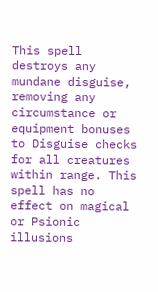This spell destroys any mundane disguise, removing any circumstance or equipment bonuses to Disguise checks for all creatures within range. This spell has no effect on magical or Psionic illusions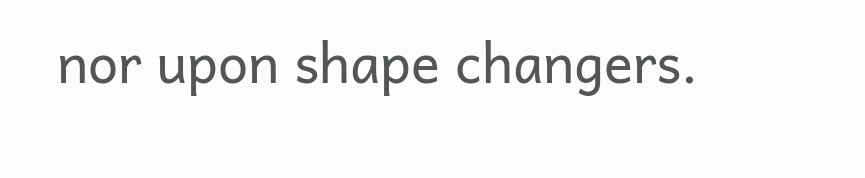nor upon shape changers.